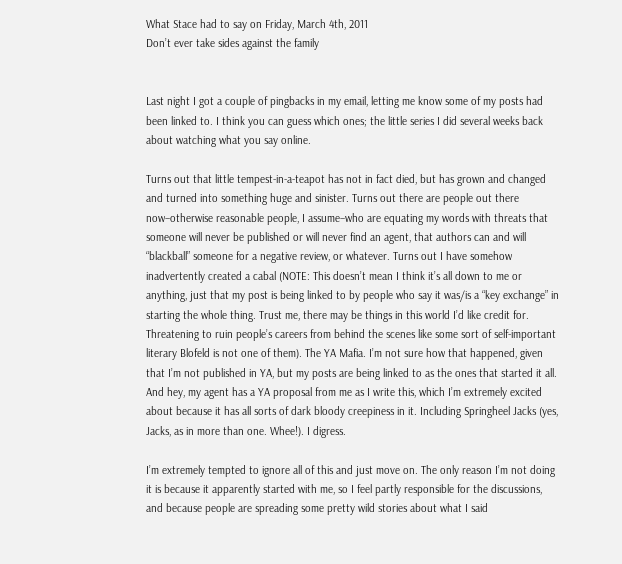What Stace had to say on Friday, March 4th, 2011
Don’t ever take sides against the family


Last night I got a couple of pingbacks in my email, letting me know some of my posts had been linked to. I think you can guess which ones; the little series I did several weeks back about watching what you say online.

Turns out that little tempest-in-a-teapot has not in fact died, but has grown and changed and turned into something huge and sinister. Turns out there are people out there now–otherwise reasonable people, I assume–who are equating my words with threats that someone will never be published or will never find an agent, that authors can and will “blackball” someone for a negative review, or whatever. Turns out I have somehow inadvertently created a cabal (NOTE: This doesn’t mean I think it’s all down to me or anything, just that my post is being linked to by people who say it was/is a “key exchange” in starting the whole thing. Trust me, there may be things in this world I’d like credit for. Threatening to ruin people’s careers from behind the scenes like some sort of self-important literary Blofeld is not one of them). The YA Mafia. I’m not sure how that happened, given that I’m not published in YA, but my posts are being linked to as the ones that started it all. And hey, my agent has a YA proposal from me as I write this, which I’m extremely excited about because it has all sorts of dark bloody creepiness in it. Including Springheel Jacks (yes, Jacks, as in more than one. Whee!). I digress.

I’m extremely tempted to ignore all of this and just move on. The only reason I’m not doing it is because it apparently started with me, so I feel partly responsible for the discussions, and because people are spreading some pretty wild stories about what I said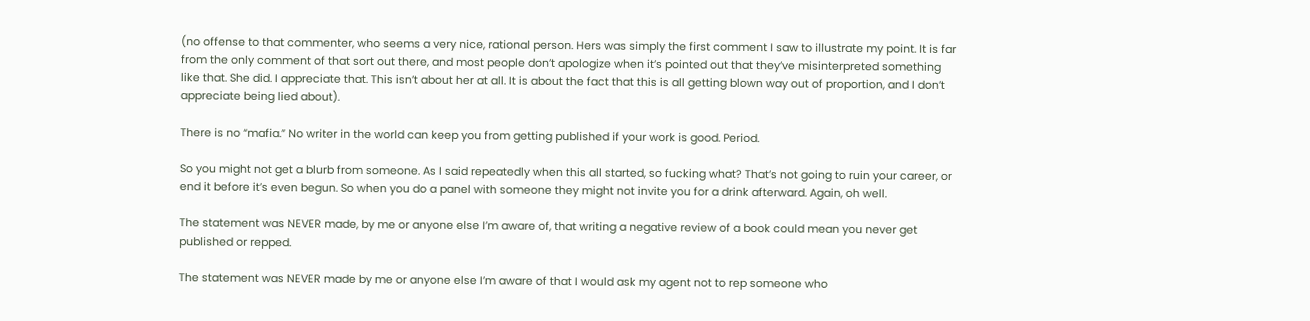(no offense to that commenter, who seems a very nice, rational person. Hers was simply the first comment I saw to illustrate my point. It is far from the only comment of that sort out there, and most people don’t apologize when it’s pointed out that they’ve misinterpreted something like that. She did. I appreciate that. This isn’t about her at all. It is about the fact that this is all getting blown way out of proportion, and I don’t appreciate being lied about).

There is no “mafia.” No writer in the world can keep you from getting published if your work is good. Period.

So you might not get a blurb from someone. As I said repeatedly when this all started, so fucking what? That’s not going to ruin your career, or end it before it’s even begun. So when you do a panel with someone they might not invite you for a drink afterward. Again, oh well.

The statement was NEVER made, by me or anyone else I’m aware of, that writing a negative review of a book could mean you never get published or repped.

The statement was NEVER made by me or anyone else I’m aware of that I would ask my agent not to rep someone who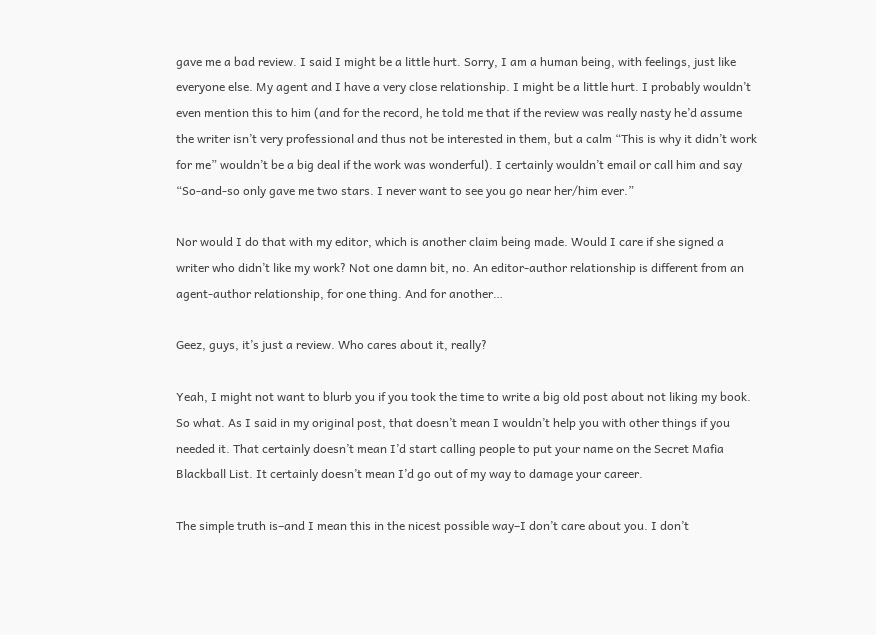gave me a bad review. I said I might be a little hurt. Sorry, I am a human being, with feelings, just like everyone else. My agent and I have a very close relationship. I might be a little hurt. I probably wouldn’t even mention this to him (and for the record, he told me that if the review was really nasty he’d assume the writer isn’t very professional and thus not be interested in them, but a calm “This is why it didn’t work for me” wouldn’t be a big deal if the work was wonderful). I certainly wouldn’t email or call him and say “So-and-so only gave me two stars. I never want to see you go near her/him ever.”

Nor would I do that with my editor, which is another claim being made. Would I care if she signed a writer who didn’t like my work? Not one damn bit, no. An editor-author relationship is different from an agent-author relationship, for one thing. And for another…

Geez, guys, it’s just a review. Who cares about it, really?

Yeah, I might not want to blurb you if you took the time to write a big old post about not liking my book. So what. As I said in my original post, that doesn’t mean I wouldn’t help you with other things if you needed it. That certainly doesn’t mean I’d start calling people to put your name on the Secret Mafia Blackball List. It certainly doesn’t mean I’d go out of my way to damage your career.

The simple truth is–and I mean this in the nicest possible way–I don’t care about you. I don’t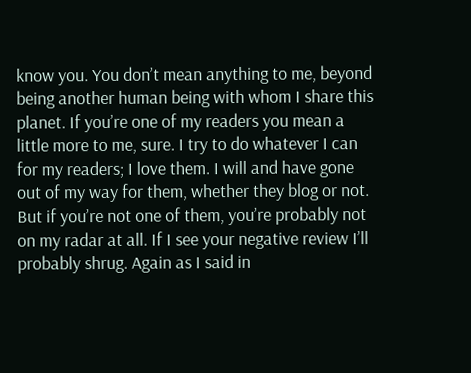know you. You don’t mean anything to me, beyond being another human being with whom I share this planet. If you’re one of my readers you mean a little more to me, sure. I try to do whatever I can for my readers; I love them. I will and have gone out of my way for them, whether they blog or not. But if you’re not one of them, you’re probably not on my radar at all. If I see your negative review I’ll probably shrug. Again as I said in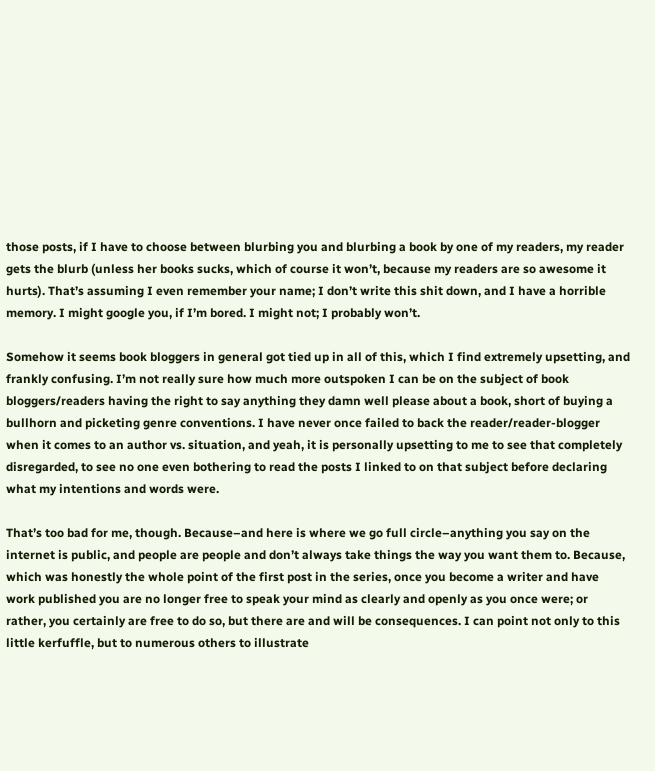those posts, if I have to choose between blurbing you and blurbing a book by one of my readers, my reader gets the blurb (unless her books sucks, which of course it won’t, because my readers are so awesome it hurts). That’s assuming I even remember your name; I don’t write this shit down, and I have a horrible memory. I might google you, if I’m bored. I might not; I probably won’t.

Somehow it seems book bloggers in general got tied up in all of this, which I find extremely upsetting, and frankly confusing. I’m not really sure how much more outspoken I can be on the subject of book bloggers/readers having the right to say anything they damn well please about a book, short of buying a bullhorn and picketing genre conventions. I have never once failed to back the reader/reader-blogger when it comes to an author vs. situation, and yeah, it is personally upsetting to me to see that completely disregarded, to see no one even bothering to read the posts I linked to on that subject before declaring what my intentions and words were.

That’s too bad for me, though. Because–and here is where we go full circle–anything you say on the internet is public, and people are people and don’t always take things the way you want them to. Because, which was honestly the whole point of the first post in the series, once you become a writer and have work published you are no longer free to speak your mind as clearly and openly as you once were; or rather, you certainly are free to do so, but there are and will be consequences. I can point not only to this little kerfuffle, but to numerous others to illustrate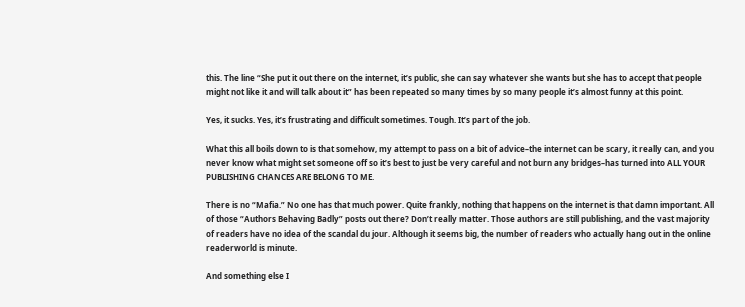this. The line “She put it out there on the internet, it’s public, she can say whatever she wants but she has to accept that people might not like it and will talk about it” has been repeated so many times by so many people it’s almost funny at this point.

Yes, it sucks. Yes, it’s frustrating and difficult sometimes. Tough. It’s part of the job.

What this all boils down to is that somehow, my attempt to pass on a bit of advice–the internet can be scary, it really can, and you never know what might set someone off so it’s best to just be very careful and not burn any bridges–has turned into ALL YOUR PUBLISHING CHANCES ARE BELONG TO ME.

There is no “Mafia.” No one has that much power. Quite frankly, nothing that happens on the internet is that damn important. All of those “Authors Behaving Badly” posts out there? Don’t really matter. Those authors are still publishing, and the vast majority of readers have no idea of the scandal du jour. Although it seems big, the number of readers who actually hang out in the online readerworld is minute.

And something else I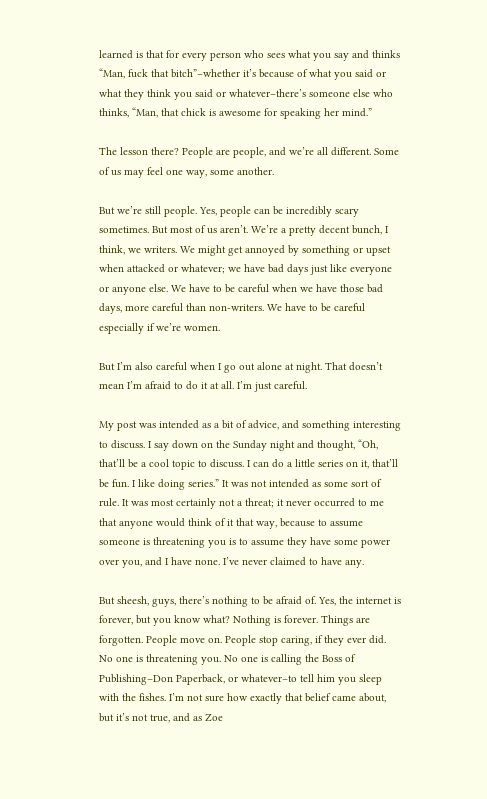learned is that for every person who sees what you say and thinks “Man, fuck that bitch”–whether it’s because of what you said or what they think you said or whatever–there’s someone else who thinks, “Man, that chick is awesome for speaking her mind.”

The lesson there? People are people, and we’re all different. Some of us may feel one way, some another.

But we’re still people. Yes, people can be incredibly scary sometimes. But most of us aren’t. We’re a pretty decent bunch, I think, we writers. We might get annoyed by something or upset when attacked or whatever; we have bad days just like everyone or anyone else. We have to be careful when we have those bad days, more careful than non-writers. We have to be careful especially if we’re women.

But I’m also careful when I go out alone at night. That doesn’t mean I’m afraid to do it at all. I’m just careful.

My post was intended as a bit of advice, and something interesting to discuss. I say down on the Sunday night and thought, “Oh, that’ll be a cool topic to discuss. I can do a little series on it, that’ll be fun. I like doing series.” It was not intended as some sort of rule. It was most certainly not a threat; it never occurred to me that anyone would think of it that way, because to assume someone is threatening you is to assume they have some power over you, and I have none. I’ve never claimed to have any.

But sheesh, guys, there’s nothing to be afraid of. Yes, the internet is forever, but you know what? Nothing is forever. Things are forgotten. People move on. People stop caring, if they ever did. No one is threatening you. No one is calling the Boss of Publishing–Don Paperback, or whatever–to tell him you sleep with the fishes. I’m not sure how exactly that belief came about, but it’s not true, and as Zoe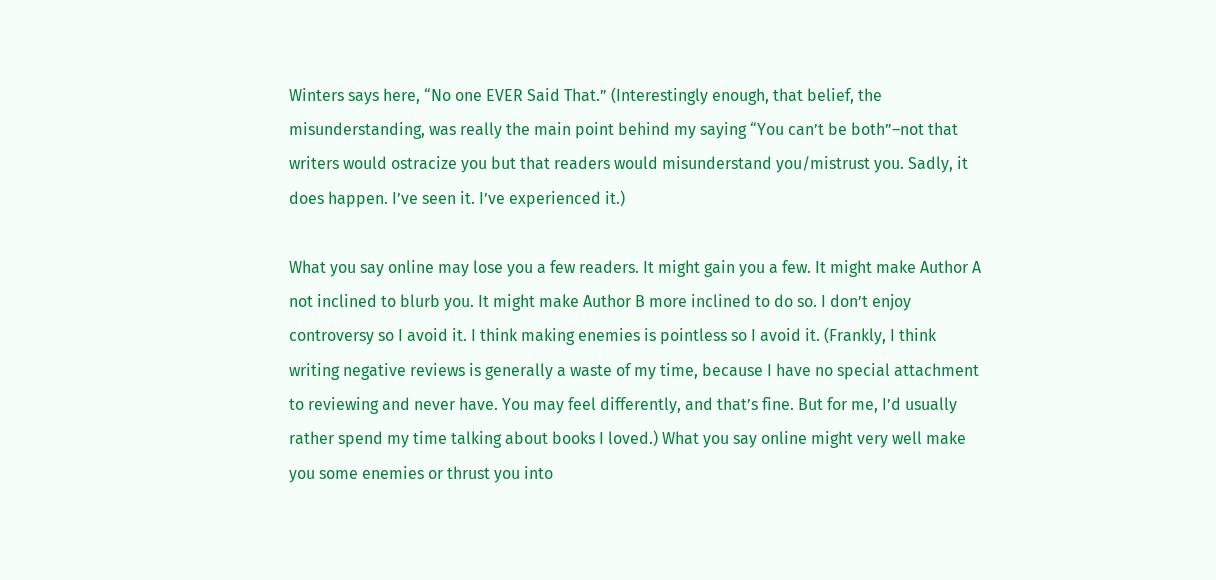Winters says here, “No one EVER Said That.” (Interestingly enough, that belief, the misunderstanding, was really the main point behind my saying “You can’t be both”–not that writers would ostracize you but that readers would misunderstand you/mistrust you. Sadly, it does happen. I’ve seen it. I’ve experienced it.)

What you say online may lose you a few readers. It might gain you a few. It might make Author A not inclined to blurb you. It might make Author B more inclined to do so. I don’t enjoy controversy so I avoid it. I think making enemies is pointless so I avoid it. (Frankly, I think writing negative reviews is generally a waste of my time, because I have no special attachment to reviewing and never have. You may feel differently, and that’s fine. But for me, I’d usually rather spend my time talking about books I loved.) What you say online might very well make you some enemies or thrust you into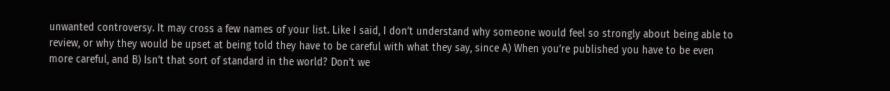unwanted controversy. It may cross a few names of your list. Like I said, I don’t understand why someone would feel so strongly about being able to review, or why they would be upset at being told they have to be careful with what they say, since A) When you’re published you have to be even more careful, and B) Isn’t that sort of standard in the world? Don’t we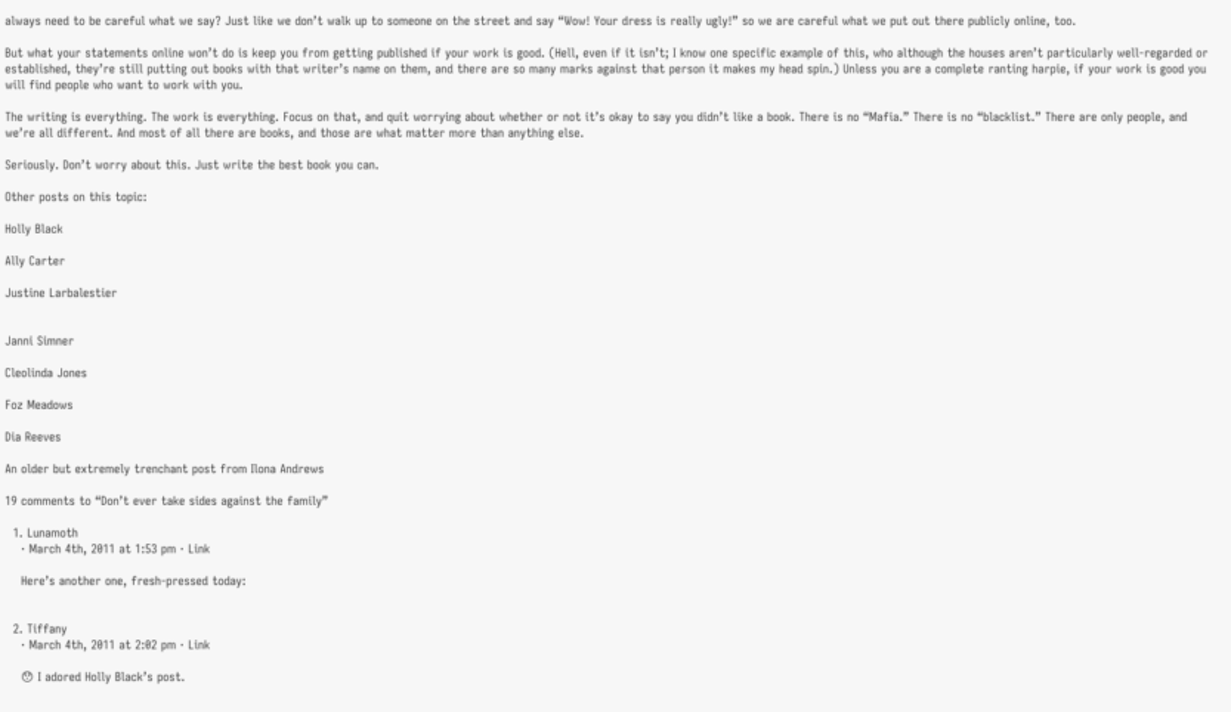always need to be careful what we say? Just like we don’t walk up to someone on the street and say “Wow! Your dress is really ugly!” so we are careful what we put out there publicly online, too.

But what your statements online won’t do is keep you from getting published if your work is good. (Hell, even if it isn’t; I know one specific example of this, who although the houses aren’t particularly well-regarded or established, they’re still putting out books with that writer’s name on them, and there are so many marks against that person it makes my head spin.) Unless you are a complete ranting harpie, if your work is good you will find people who want to work with you.

The writing is everything. The work is everything. Focus on that, and quit worrying about whether or not it’s okay to say you didn’t like a book. There is no “Mafia.” There is no “blacklist.” There are only people, and we’re all different. And most of all there are books, and those are what matter more than anything else.

Seriously. Don’t worry about this. Just write the best book you can.

Other posts on this topic:

Holly Black

Ally Carter

Justine Larbalestier


Janni Simner

Cleolinda Jones

Foz Meadows

Dia Reeves

An older but extremely trenchant post from Ilona Andrews

19 comments to “Don’t ever take sides against the family”

  1. Lunamoth
    · March 4th, 2011 at 1:53 pm · Link

    Here’s another one, fresh-pressed today:


  2. Tiffany
    · March 4th, 2011 at 2:02 pm · Link

    😯 I adored Holly Black’s post.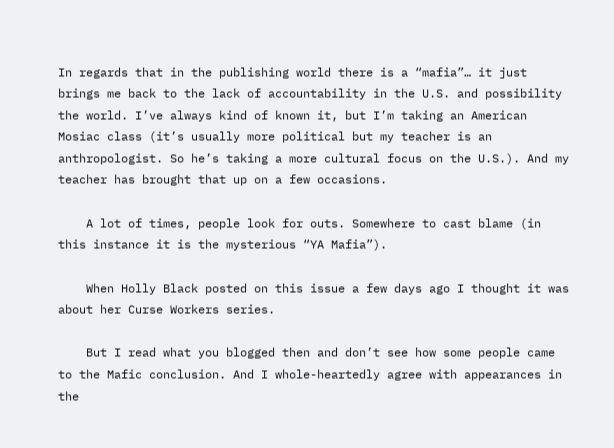In regards that in the publishing world there is a “mafia”… it just brings me back to the lack of accountability in the U.S. and possibility the world. I’ve always kind of known it, but I’m taking an American Mosiac class (it’s usually more political but my teacher is an anthropologist. So he’s taking a more cultural focus on the U.S.). And my teacher has brought that up on a few occasions.

    A lot of times, people look for outs. Somewhere to cast blame (in this instance it is the mysterious “YA Mafia”).

    When Holly Black posted on this issue a few days ago I thought it was about her Curse Workers series.

    But I read what you blogged then and don’t see how some people came to the Mafic conclusion. And I whole-heartedly agree with appearances in the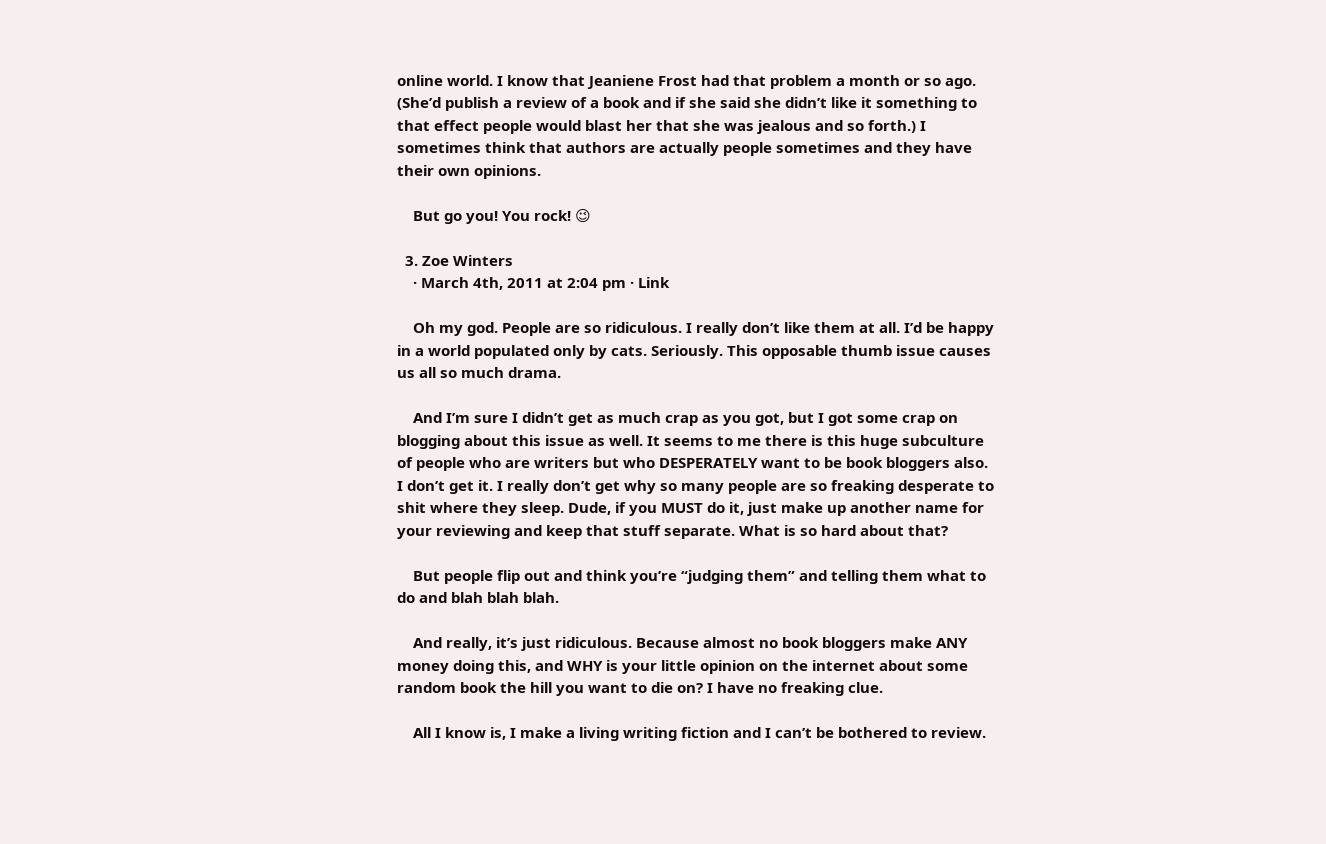online world. I know that Jeaniene Frost had that problem a month or so ago. (She’d publish a review of a book and if she said she didn’t like it something to that effect people would blast her that she was jealous and so forth.) I sometimes think that authors are actually people sometimes and they have their own opinions.

    But go you! You rock! 😉

  3. Zoe Winters
    · March 4th, 2011 at 2:04 pm · Link

    Oh my god. People are so ridiculous. I really don’t like them at all. I’d be happy in a world populated only by cats. Seriously. This opposable thumb issue causes us all so much drama.

    And I’m sure I didn’t get as much crap as you got, but I got some crap on blogging about this issue as well. It seems to me there is this huge subculture of people who are writers but who DESPERATELY want to be book bloggers also. I don’t get it. I really don’t get why so many people are so freaking desperate to shit where they sleep. Dude, if you MUST do it, just make up another name for your reviewing and keep that stuff separate. What is so hard about that?

    But people flip out and think you’re “judging them” and telling them what to do and blah blah blah.

    And really, it’s just ridiculous. Because almost no book bloggers make ANY money doing this, and WHY is your little opinion on the internet about some random book the hill you want to die on? I have no freaking clue.

    All I know is, I make a living writing fiction and I can’t be bothered to review.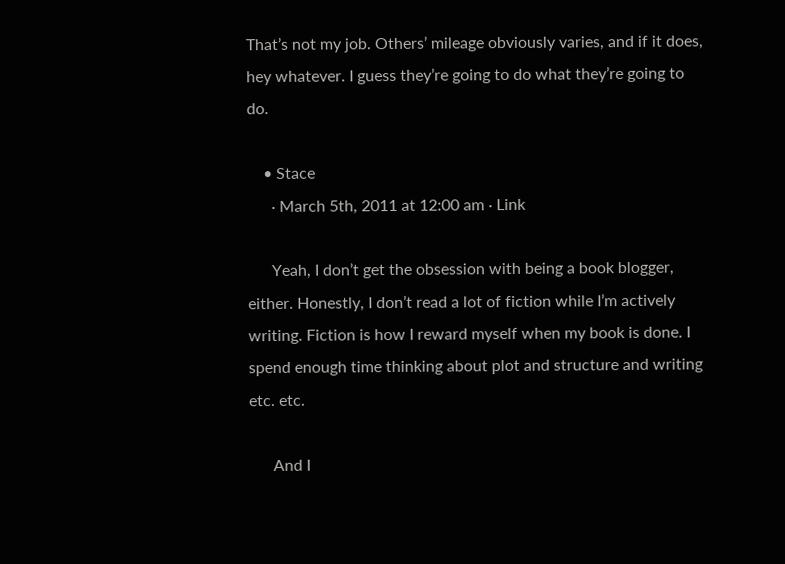That’s not my job. Others’ mileage obviously varies, and if it does, hey whatever. I guess they’re going to do what they’re going to do.

    • Stace
      · March 5th, 2011 at 12:00 am · Link

      Yeah, I don’t get the obsession with being a book blogger, either. Honestly, I don’t read a lot of fiction while I’m actively writing. Fiction is how I reward myself when my book is done. I spend enough time thinking about plot and structure and writing etc. etc.

      And I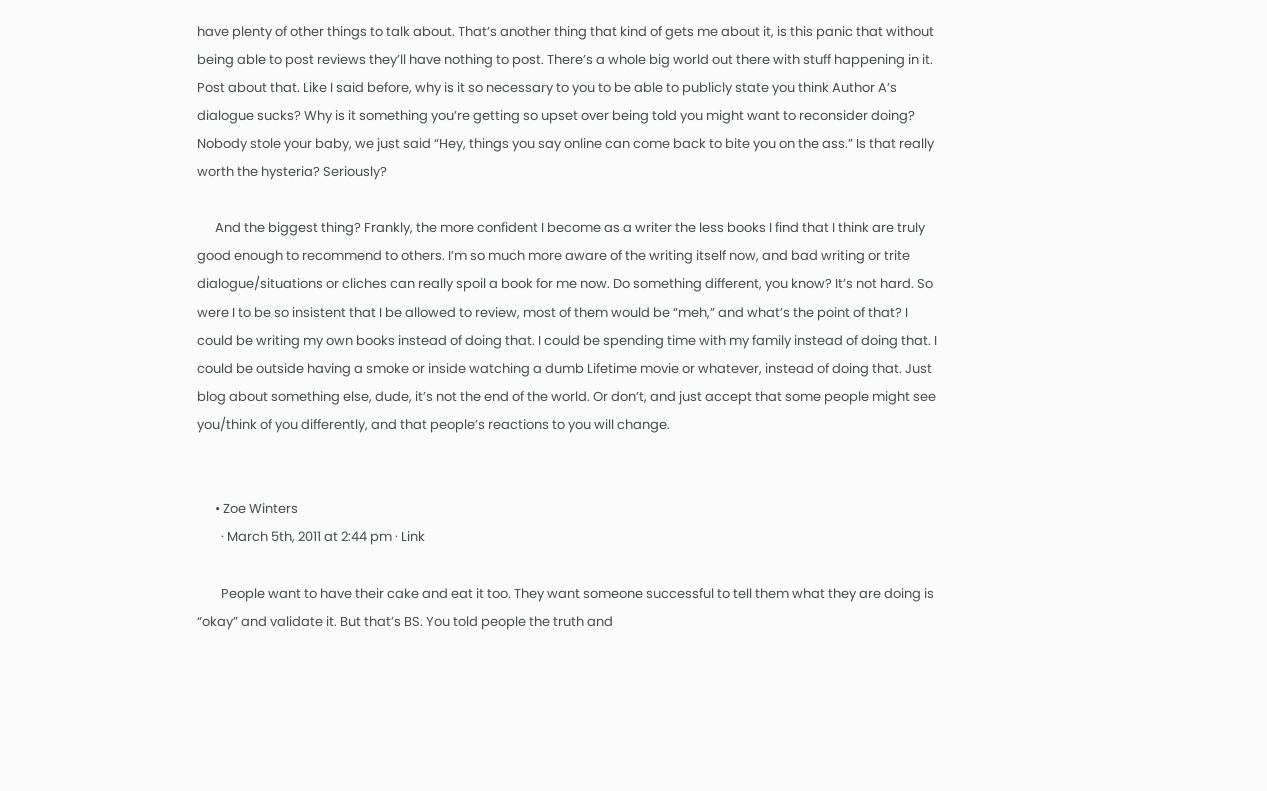have plenty of other things to talk about. That’s another thing that kind of gets me about it, is this panic that without being able to post reviews they’ll have nothing to post. There’s a whole big world out there with stuff happening in it. Post about that. Like I said before, why is it so necessary to you to be able to publicly state you think Author A’s dialogue sucks? Why is it something you’re getting so upset over being told you might want to reconsider doing? Nobody stole your baby, we just said “Hey, things you say online can come back to bite you on the ass.” Is that really worth the hysteria? Seriously?

      And the biggest thing? Frankly, the more confident I become as a writer the less books I find that I think are truly good enough to recommend to others. I’m so much more aware of the writing itself now, and bad writing or trite dialogue/situations or cliches can really spoil a book for me now. Do something different, you know? It’s not hard. So were I to be so insistent that I be allowed to review, most of them would be “meh,” and what’s the point of that? I could be writing my own books instead of doing that. I could be spending time with my family instead of doing that. I could be outside having a smoke or inside watching a dumb Lifetime movie or whatever, instead of doing that. Just blog about something else, dude, it’s not the end of the world. Or don’t, and just accept that some people might see you/think of you differently, and that people’s reactions to you will change.


      • Zoe Winters
        · March 5th, 2011 at 2:44 pm · Link

        People want to have their cake and eat it too. They want someone successful to tell them what they are doing is “okay” and validate it. But that’s BS. You told people the truth and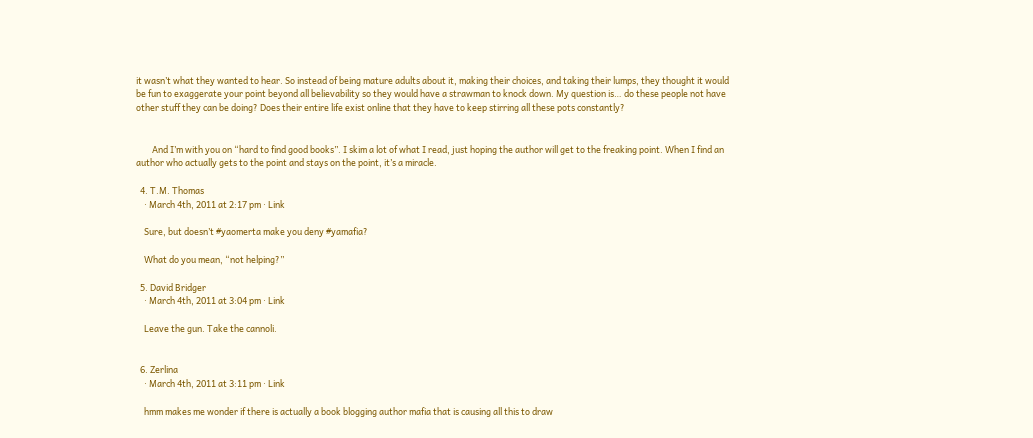it wasn’t what they wanted to hear. So instead of being mature adults about it, making their choices, and taking their lumps, they thought it would be fun to exaggerate your point beyond all believability so they would have a strawman to knock down. My question is… do these people not have other stuff they can be doing? Does their entire life exist online that they have to keep stirring all these pots constantly?


        And I’m with you on “hard to find good books”. I skim a lot of what I read, just hoping the author will get to the freaking point. When I find an author who actually gets to the point and stays on the point, it’s a miracle.

  4. T.M. Thomas
    · March 4th, 2011 at 2:17 pm · Link

    Sure, but doesn’t #yaomerta make you deny #yamafia?

    What do you mean, “not helping?”

  5. David Bridger
    · March 4th, 2011 at 3:04 pm · Link

    Leave the gun. Take the cannoli.


  6. Zerlina
    · March 4th, 2011 at 3:11 pm · Link

    hmm makes me wonder if there is actually a book blogging author mafia that is causing all this to draw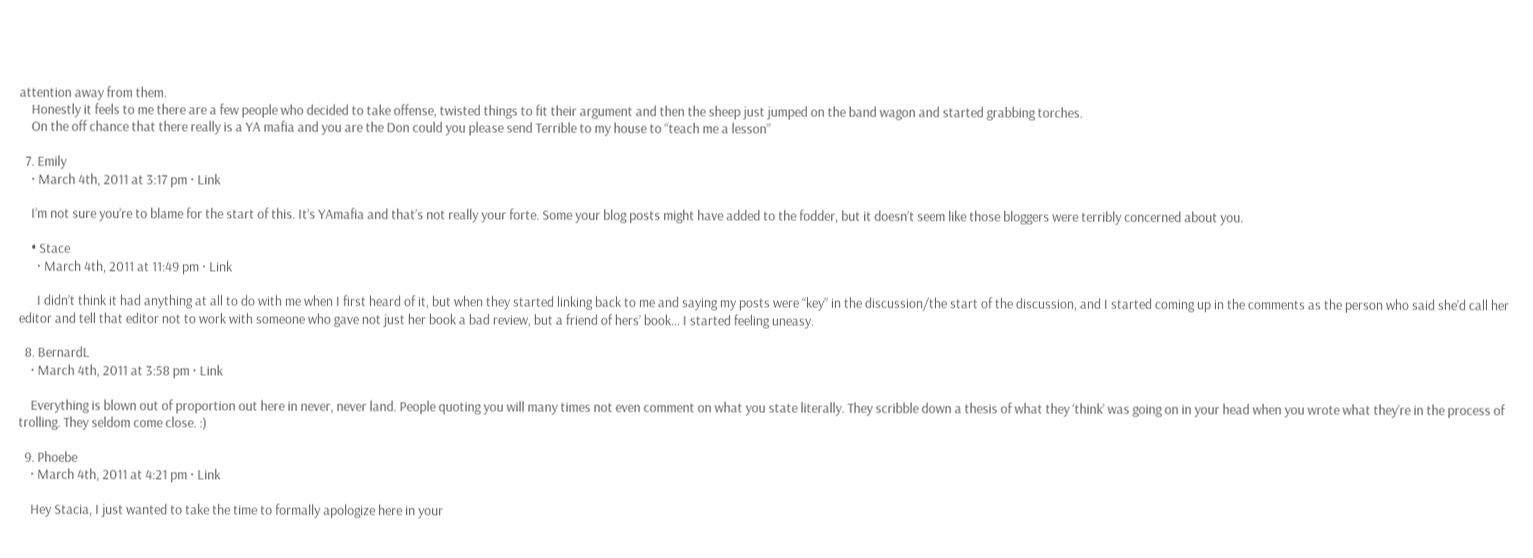attention away from them.
    Honestly it feels to me there are a few people who decided to take offense, twisted things to fit their argument and then the sheep just jumped on the band wagon and started grabbing torches.
    On the off chance that there really is a YA mafia and you are the Don could you please send Terrible to my house to “teach me a lesson”

  7. Emily
    · March 4th, 2011 at 3:17 pm · Link

    I’m not sure you’re to blame for the start of this. It’s YAmafia and that’s not really your forte. Some your blog posts might have added to the fodder, but it doesn’t seem like those bloggers were terribly concerned about you.

    • Stace
      · March 4th, 2011 at 11:49 pm · Link

      I didn’t think it had anything at all to do with me when I first heard of it, but when they started linking back to me and saying my posts were “key” in the discussion/the start of the discussion, and I started coming up in the comments as the person who said she’d call her editor and tell that editor not to work with someone who gave not just her book a bad review, but a friend of hers’ book… I started feeling uneasy.

  8. BernardL
    · March 4th, 2011 at 3:58 pm · Link

    Everything is blown out of proportion out here in never, never land. People quoting you will many times not even comment on what you state literally. They scribble down a thesis of what they ‘think’ was going on in your head when you wrote what they’re in the process of trolling. They seldom come close. :)

  9. Phoebe
    · March 4th, 2011 at 4:21 pm · Link

    Hey Stacia, I just wanted to take the time to formally apologize here in your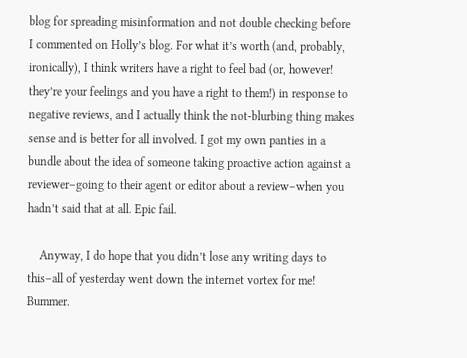blog for spreading misinformation and not double checking before I commented on Holly’s blog. For what it’s worth (and, probably, ironically), I think writers have a right to feel bad (or, however! they’re your feelings and you have a right to them!) in response to negative reviews, and I actually think the not-blurbing thing makes sense and is better for all involved. I got my own panties in a bundle about the idea of someone taking proactive action against a reviewer–going to their agent or editor about a review–when you hadn’t said that at all. Epic fail.

    Anyway, I do hope that you didn’t lose any writing days to this–all of yesterday went down the internet vortex for me! Bummer.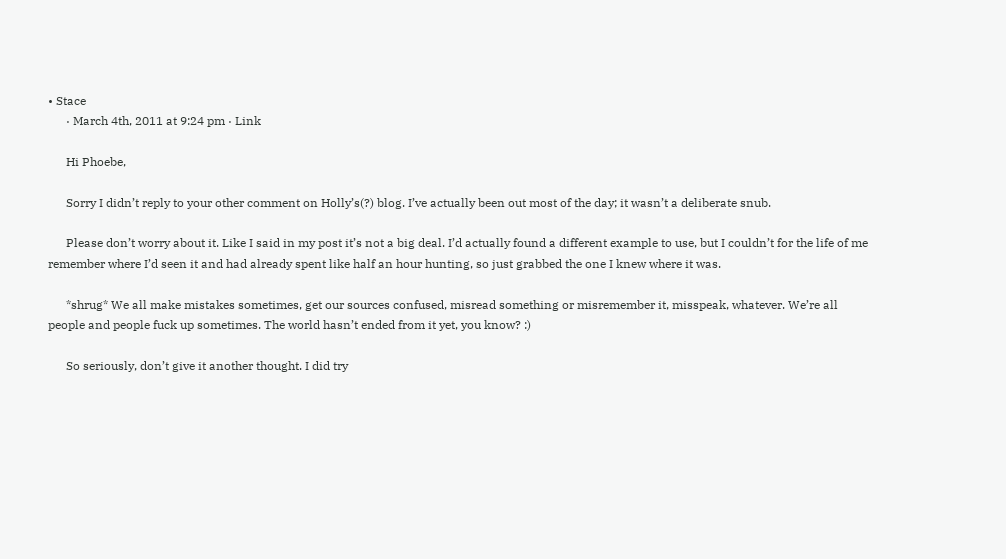• Stace
      · March 4th, 2011 at 9:24 pm · Link

      Hi Phoebe,

      Sorry I didn’t reply to your other comment on Holly’s(?) blog. I’ve actually been out most of the day; it wasn’t a deliberate snub.

      Please don’t worry about it. Like I said in my post it’s not a big deal. I’d actually found a different example to use, but I couldn’t for the life of me remember where I’d seen it and had already spent like half an hour hunting, so just grabbed the one I knew where it was.

      *shrug* We all make mistakes sometimes, get our sources confused, misread something or misremember it, misspeak, whatever. We’re all people and people fuck up sometimes. The world hasn’t ended from it yet, you know? :)

      So seriously, don’t give it another thought. I did try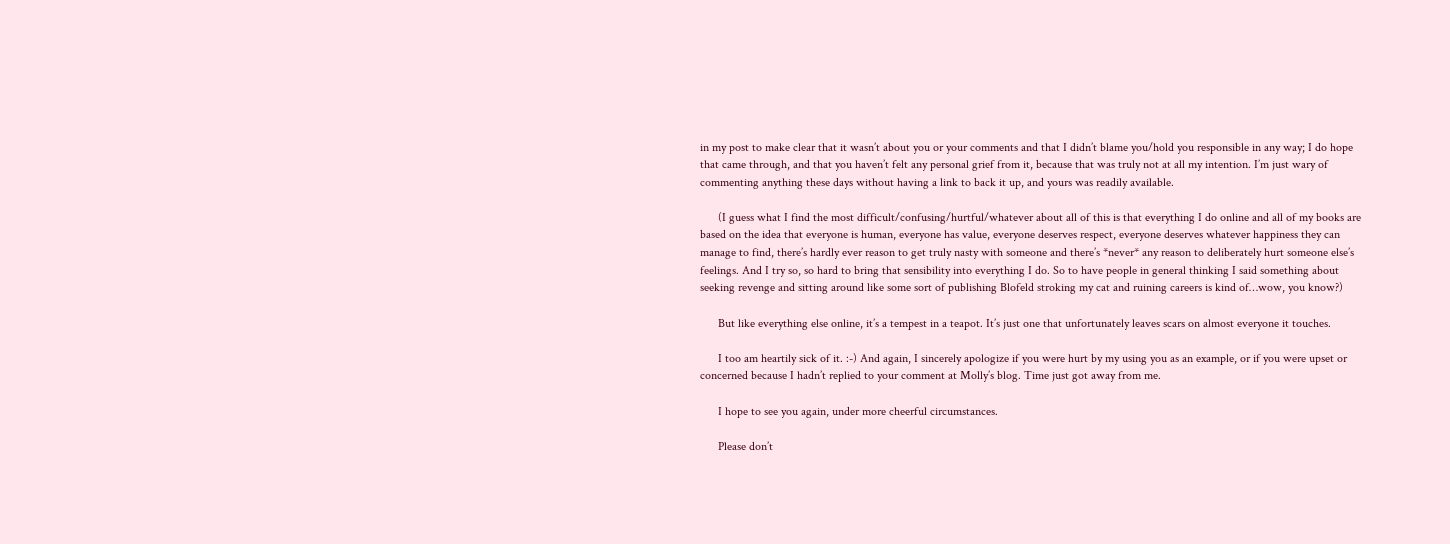in my post to make clear that it wasn’t about you or your comments and that I didn’t blame you/hold you responsible in any way; I do hope that came through, and that you haven’t felt any personal grief from it, because that was truly not at all my intention. I’m just wary of commenting anything these days without having a link to back it up, and yours was readily available.

      (I guess what I find the most difficult/confusing/hurtful/whatever about all of this is that everything I do online and all of my books are based on the idea that everyone is human, everyone has value, everyone deserves respect, everyone deserves whatever happiness they can manage to find, there’s hardly ever reason to get truly nasty with someone and there’s *never* any reason to deliberately hurt someone else’s feelings. And I try so, so hard to bring that sensibility into everything I do. So to have people in general thinking I said something about seeking revenge and sitting around like some sort of publishing Blofeld stroking my cat and ruining careers is kind of…wow, you know?)

      But like everything else online, it’s a tempest in a teapot. It’s just one that unfortunately leaves scars on almost everyone it touches.

      I too am heartily sick of it. :-) And again, I sincerely apologize if you were hurt by my using you as an example, or if you were upset or concerned because I hadn’t replied to your comment at Molly’s blog. Time just got away from me.

      I hope to see you again, under more cheerful circumstances.

      Please don’t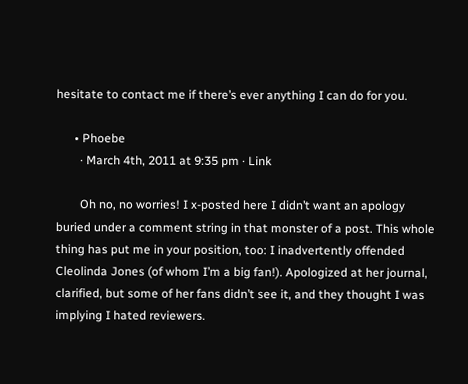hesitate to contact me if there’s ever anything I can do for you.

      • Phoebe
        · March 4th, 2011 at 9:35 pm · Link

        Oh no, no worries! I x-posted here I didn’t want an apology buried under a comment string in that monster of a post. This whole thing has put me in your position, too: I inadvertently offended Cleolinda Jones (of whom I’m a big fan!). Apologized at her journal, clarified, but some of her fans didn’t see it, and they thought I was implying I hated reviewers.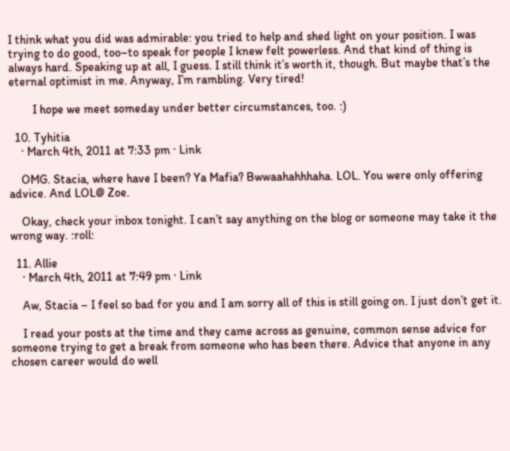I think what you did was admirable: you tried to help and shed light on your position. I was trying to do good, too–to speak for people I knew felt powerless. And that kind of thing is always hard. Speaking up at all, I guess. I still think it’s worth it, though. But maybe that’s the eternal optimist in me. Anyway, I’m rambling. Very tired!

        I hope we meet someday under better circumstances, too. :)

  10. Tyhitia
    · March 4th, 2011 at 7:33 pm · Link

    OMG. Stacia, where have I been? Ya Mafia? Bwwaahahhhaha. LOL. You were only offering advice. And LOL@ Zoe.

    Okay, check your inbox tonight. I can’t say anything on the blog or someone may take it the wrong way. :roll:

  11. Allie
    · March 4th, 2011 at 7:49 pm · Link

    Aw, Stacia – I feel so bad for you and I am sorry all of this is still going on. I just don’t get it.

    I read your posts at the time and they came across as genuine, common sense advice for someone trying to get a break from someone who has been there. Advice that anyone in any chosen career would do well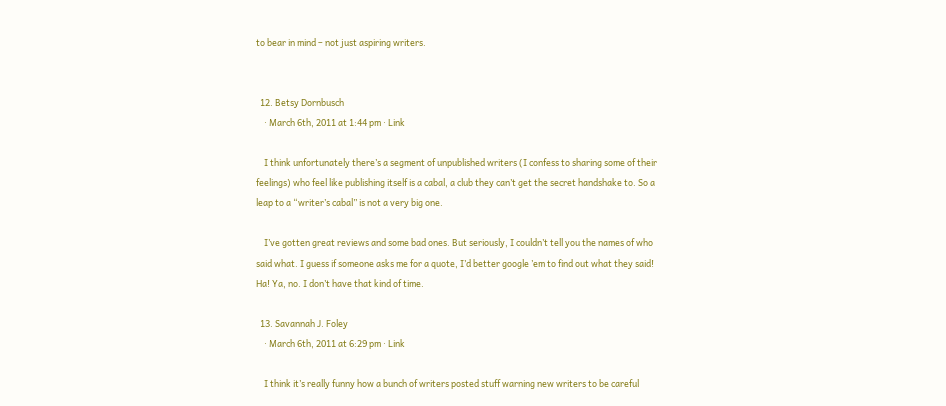to bear in mind – not just aspiring writers.


  12. Betsy Dornbusch
    · March 6th, 2011 at 1:44 pm · Link

    I think unfortunately there’s a segment of unpublished writers (I confess to sharing some of their feelings) who feel like publishing itself is a cabal, a club they can’t get the secret handshake to. So a leap to a “writer’s cabal” is not a very big one.

    I’ve gotten great reviews and some bad ones. But seriously, I couldn’t tell you the names of who said what. I guess if someone asks me for a quote, I’d better google ’em to find out what they said! Ha! Ya, no. I don’t have that kind of time.

  13. Savannah J. Foley
    · March 6th, 2011 at 6:29 pm · Link

    I think it’s really funny how a bunch of writers posted stuff warning new writers to be careful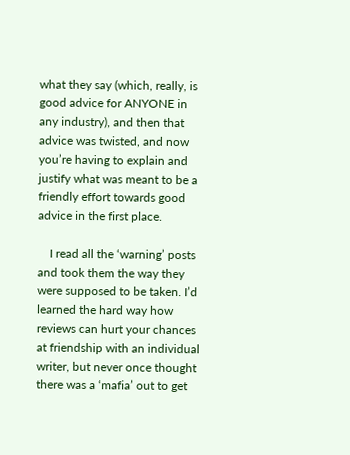what they say (which, really, is good advice for ANYONE in any industry), and then that advice was twisted, and now you’re having to explain and justify what was meant to be a friendly effort towards good advice in the first place.

    I read all the ‘warning’ posts and took them the way they were supposed to be taken. I’d learned the hard way how reviews can hurt your chances at friendship with an individual writer, but never once thought there was a ‘mafia’ out to get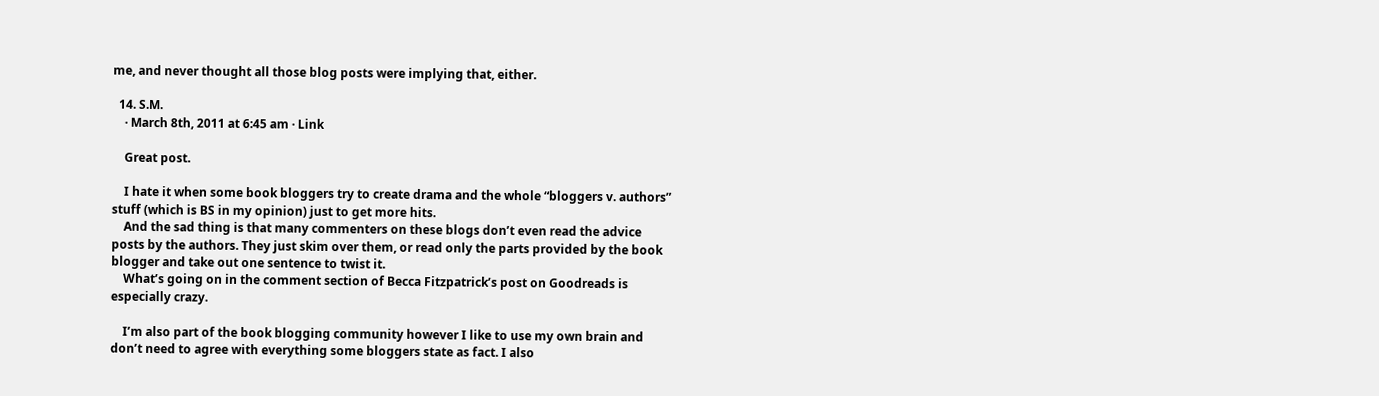me, and never thought all those blog posts were implying that, either.

  14. S.M.
    · March 8th, 2011 at 6:45 am · Link

    Great post.

    I hate it when some book bloggers try to create drama and the whole “bloggers v. authors” stuff (which is BS in my opinion) just to get more hits.
    And the sad thing is that many commenters on these blogs don’t even read the advice posts by the authors. They just skim over them, or read only the parts provided by the book blogger and take out one sentence to twist it.
    What’s going on in the comment section of Becca Fitzpatrick’s post on Goodreads is especially crazy.

    I’m also part of the book blogging community however I like to use my own brain and don’t need to agree with everything some bloggers state as fact. I also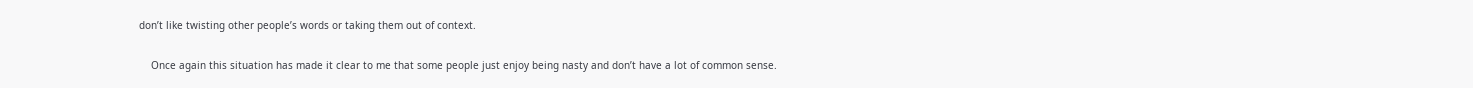don’t like twisting other people’s words or taking them out of context.

    Once again this situation has made it clear to me that some people just enjoy being nasty and don’t have a lot of common sense.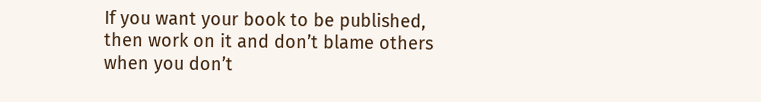If you want your book to be published, then work on it and don’t blame others when you don’t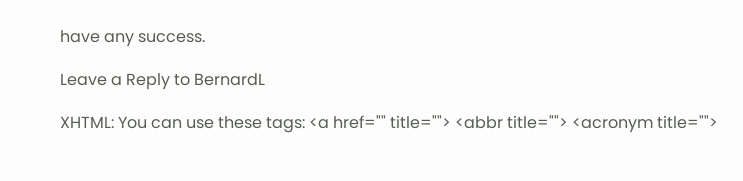have any success.

Leave a Reply to BernardL

XHTML: You can use these tags: <a href="" title=""> <abbr title=""> <acronym title="">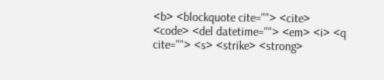<b> <blockquote cite=""> <cite> <code> <del datetime=""> <em> <i> <q cite=""> <s> <strike> <strong>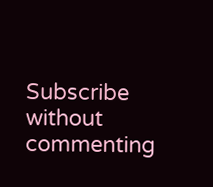Subscribe without commenting